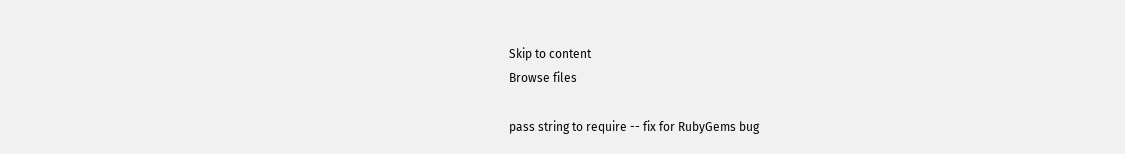Skip to content
Browse files

pass string to require -- fix for RubyGems bug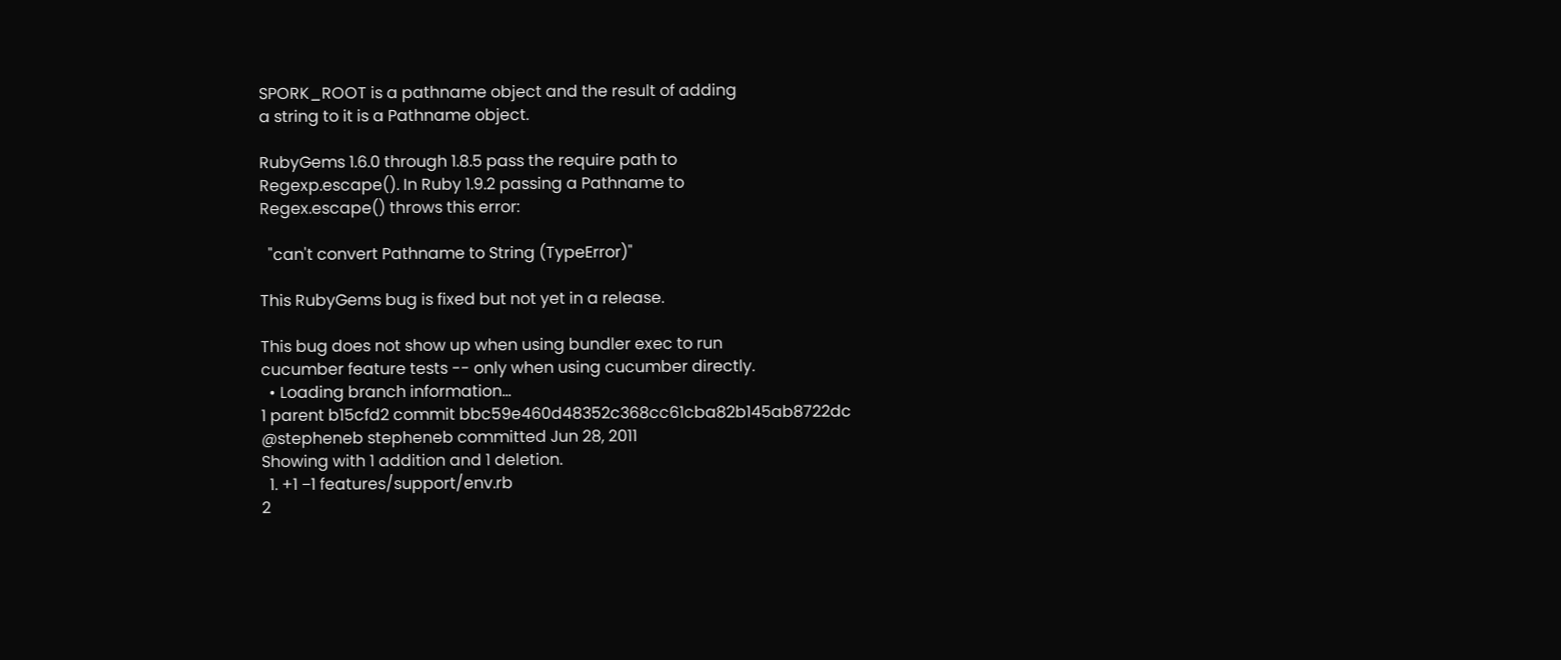SPORK_ROOT is a pathname object and the result of adding
a string to it is a Pathname object.

RubyGems 1.6.0 through 1.8.5 pass the require path to
Regexp.escape(). In Ruby 1.9.2 passing a Pathname to
Regex.escape() throws this error:

  "can't convert Pathname to String (TypeError)"

This RubyGems bug is fixed but not yet in a release.

This bug does not show up when using bundler exec to run
cucumber feature tests -- only when using cucumber directly.
  • Loading branch information...
1 parent b15cfd2 commit bbc59e460d48352c368cc61cba82b145ab8722dc @stepheneb stepheneb committed Jun 28, 2011
Showing with 1 addition and 1 deletion.
  1. +1 −1 features/support/env.rb
2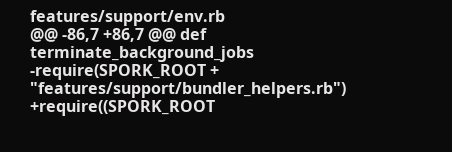features/support/env.rb
@@ -86,7 +86,7 @@ def terminate_background_jobs
-require(SPORK_ROOT + "features/support/bundler_helpers.rb")
+require((SPORK_ROOT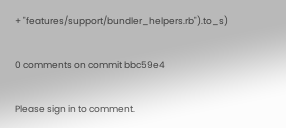+ "features/support/bundler_helpers.rb").to_s)

0 comments on commit bbc59e4

Please sign in to comment.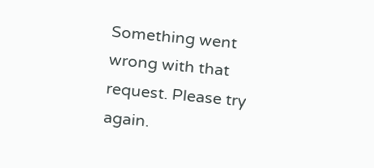Something went wrong with that request. Please try again.